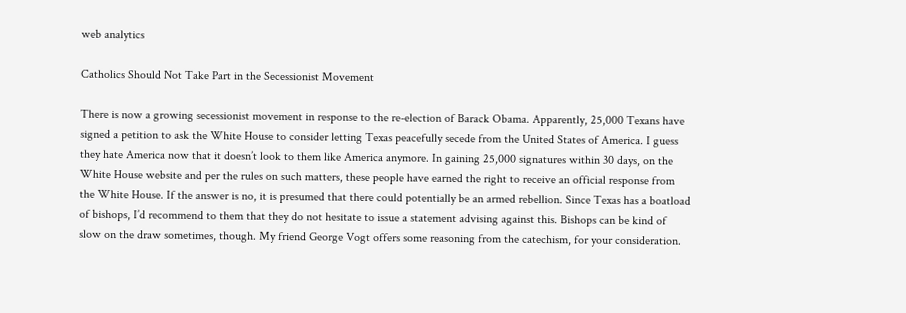web analytics

Catholics Should Not Take Part in the Secessionist Movement

There is now a growing secessionist movement in response to the re-election of Barack Obama. Apparently, 25,000 Texans have signed a petition to ask the White House to consider letting Texas peacefully secede from the United States of America. I guess they hate America now that it doesn’t look to them like America anymore. In gaining 25,000 signatures within 30 days, on the White House website and per the rules on such matters, these people have earned the right to receive an official response from the White House. If the answer is no, it is presumed that there could potentially be an armed rebellion. Since Texas has a boatload of bishops, I’d recommend to them that they do not hesitate to issue a statement advising against this. Bishops can be kind of slow on the draw sometimes, though. My friend George Vogt offers some reasoning from the catechism, for your consideration.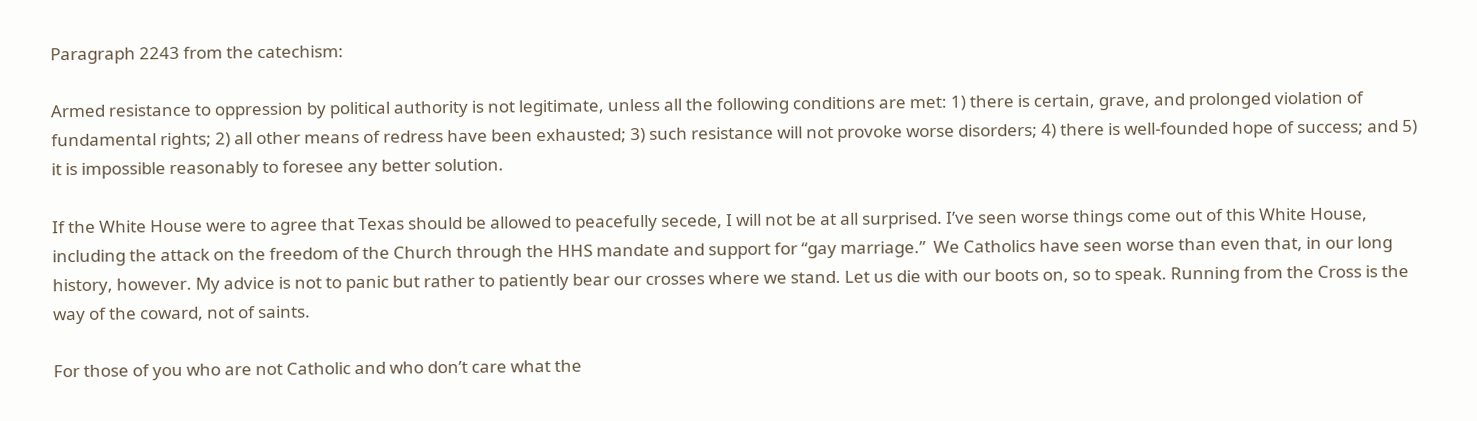Paragraph 2243 from the catechism:

Armed resistance to oppression by political authority is not legitimate, unless all the following conditions are met: 1) there is certain, grave, and prolonged violation of fundamental rights; 2) all other means of redress have been exhausted; 3) such resistance will not provoke worse disorders; 4) there is well-founded hope of success; and 5) it is impossible reasonably to foresee any better solution.

If the White House were to agree that Texas should be allowed to peacefully secede, I will not be at all surprised. I’ve seen worse things come out of this White House, including the attack on the freedom of the Church through the HHS mandate and support for “gay marriage.”  We Catholics have seen worse than even that, in our long history, however. My advice is not to panic but rather to patiently bear our crosses where we stand. Let us die with our boots on, so to speak. Running from the Cross is the way of the coward, not of saints.

For those of you who are not Catholic and who don’t care what the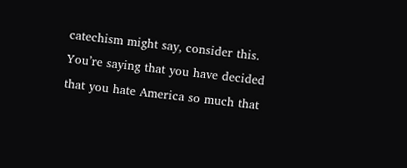catechism might say, consider this. You’re saying that you have decided that you hate America so much that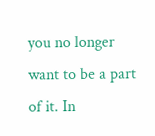you no longer want to be a part of it. In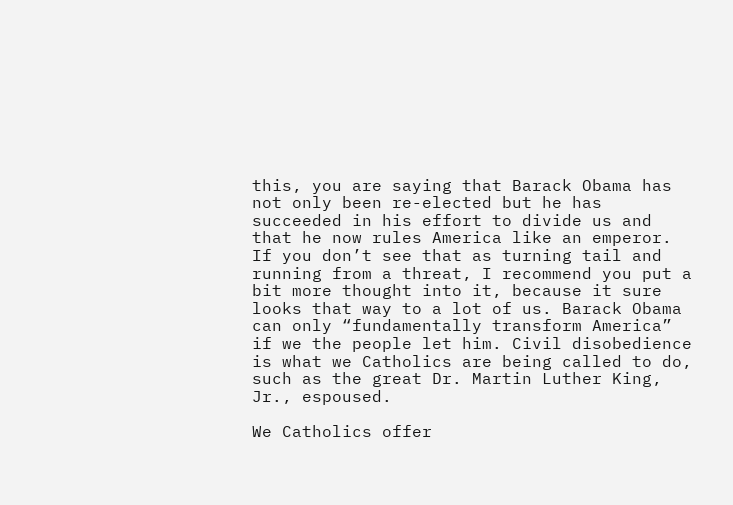this, you are saying that Barack Obama has not only been re-elected but he has succeeded in his effort to divide us and that he now rules America like an emperor. If you don’t see that as turning tail and running from a threat, I recommend you put a bit more thought into it, because it sure looks that way to a lot of us. Barack Obama can only “fundamentally transform America” if we the people let him. Civil disobedience is what we Catholics are being called to do, such as the great Dr. Martin Luther King, Jr., espoused.

We Catholics offer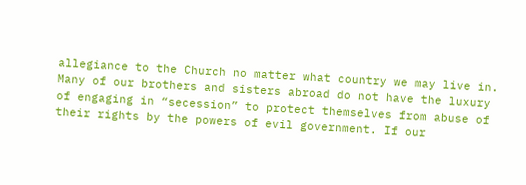allegiance to the Church no matter what country we may live in. Many of our brothers and sisters abroad do not have the luxury of engaging in “secession” to protect themselves from abuse of their rights by the powers of evil government. If our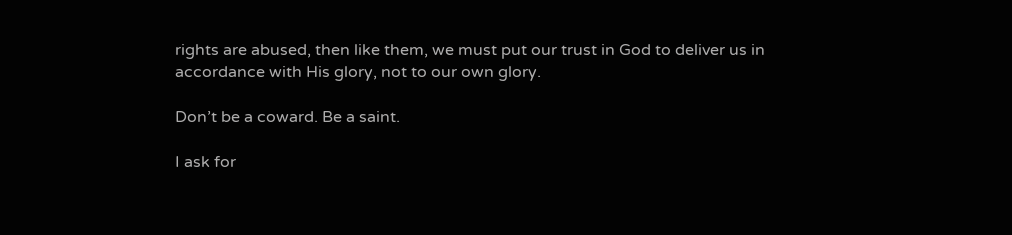rights are abused, then like them, we must put our trust in God to deliver us in accordance with His glory, not to our own glory.

Don’t be a coward. Be a saint.

I ask for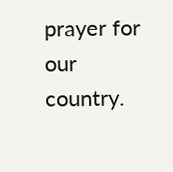prayer for our country.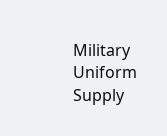Military Uniform Supply